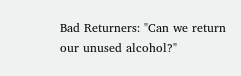Bad Returners: "Can we return our unused alcohol?"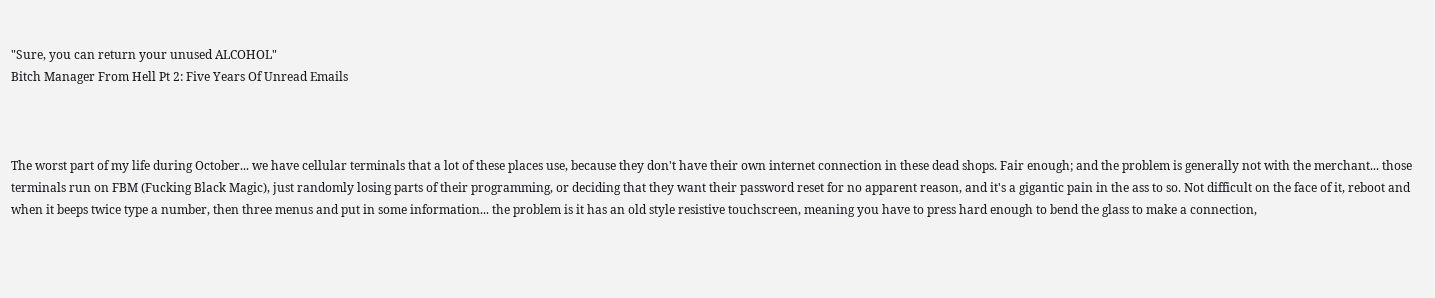"Sure, you can return your unused ALCOHOL"
Bitch Manager From Hell Pt 2: Five Years Of Unread Emails



The worst part of my life during October... we have cellular terminals that a lot of these places use, because they don't have their own internet connection in these dead shops. Fair enough; and the problem is generally not with the merchant... those terminals run on FBM (Fucking Black Magic), just randomly losing parts of their programming, or deciding that they want their password reset for no apparent reason, and it's a gigantic pain in the ass to so. Not difficult on the face of it, reboot and when it beeps twice type a number, then three menus and put in some information... the problem is it has an old style resistive touchscreen, meaning you have to press hard enough to bend the glass to make a connection,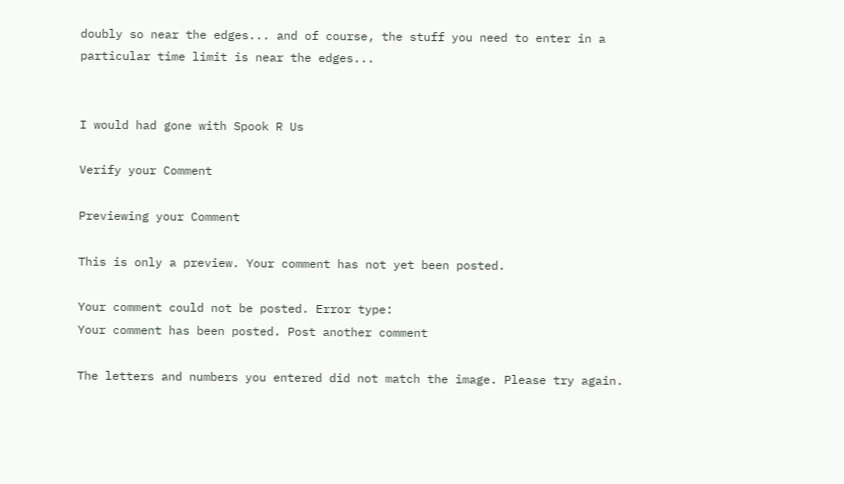doubly so near the edges... and of course, the stuff you need to enter in a particular time limit is near the edges...


I would had gone with Spook R Us

Verify your Comment

Previewing your Comment

This is only a preview. Your comment has not yet been posted.

Your comment could not be posted. Error type:
Your comment has been posted. Post another comment

The letters and numbers you entered did not match the image. Please try again.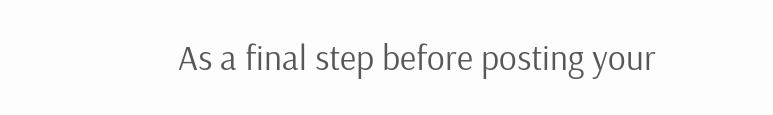As a final step before posting your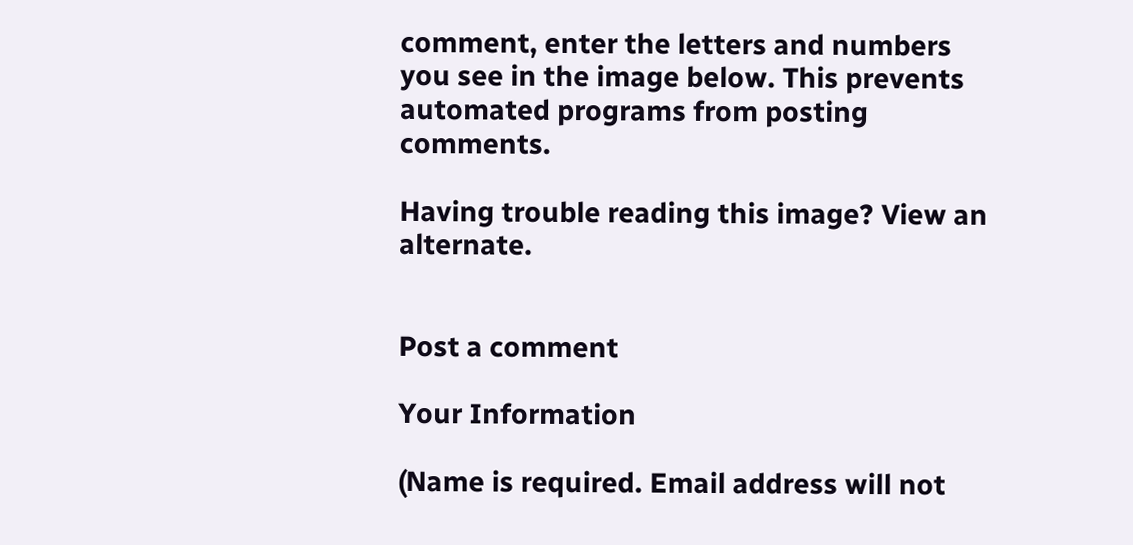comment, enter the letters and numbers you see in the image below. This prevents automated programs from posting comments.

Having trouble reading this image? View an alternate.


Post a comment

Your Information

(Name is required. Email address will not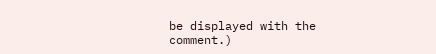be displayed with the comment.)